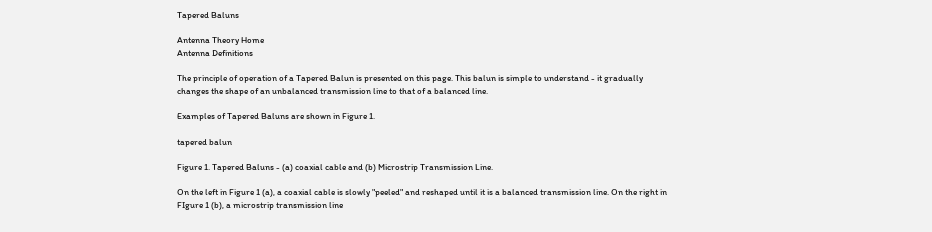Tapered Baluns

Antenna Theory Home
Antenna Definitions

The principle of operation of a Tapered Balun is presented on this page. This balun is simple to understand - it gradually changes the shape of an unbalanced transmission line to that of a balanced line.

Examples of Tapered Baluns are shown in Figure 1.

tapered balun

Figure 1. Tapered Baluns - (a) coaxial cable and (b) Microstrip Transmission Line.

On the left in Figure 1 (a), a coaxial cable is slowly "peeled" and reshaped until it is a balanced transmission line. On the right in FIgure 1 (b), a microstrip transmission line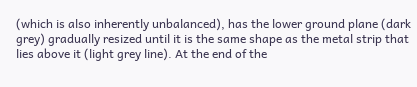(which is also inherently unbalanced), has the lower ground plane (dark grey) gradually resized until it is the same shape as the metal strip that lies above it (light grey line). At the end of the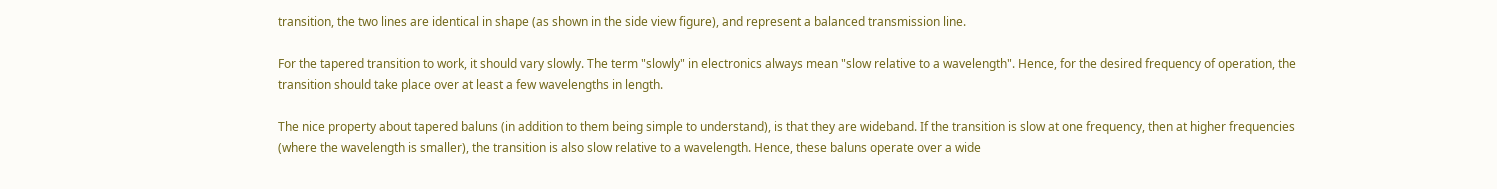transition, the two lines are identical in shape (as shown in the side view figure), and represent a balanced transmission line.

For the tapered transition to work, it should vary slowly. The term "slowly" in electronics always mean "slow relative to a wavelength". Hence, for the desired frequency of operation, the transition should take place over at least a few wavelengths in length.

The nice property about tapered baluns (in addition to them being simple to understand), is that they are wideband. If the transition is slow at one frequency, then at higher frequencies (where the wavelength is smaller), the transition is also slow relative to a wavelength. Hence, these baluns operate over a wide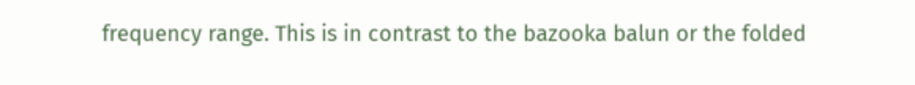frequency range. This is in contrast to the bazooka balun or the folded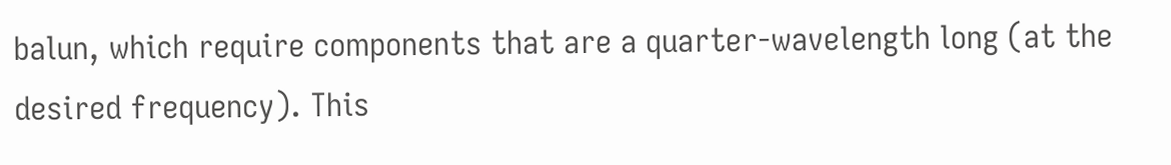balun, which require components that are a quarter-wavelength long (at the desired frequency). This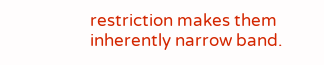restriction makes them inherently narrow band.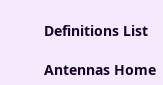Definitions List

Antennas Home